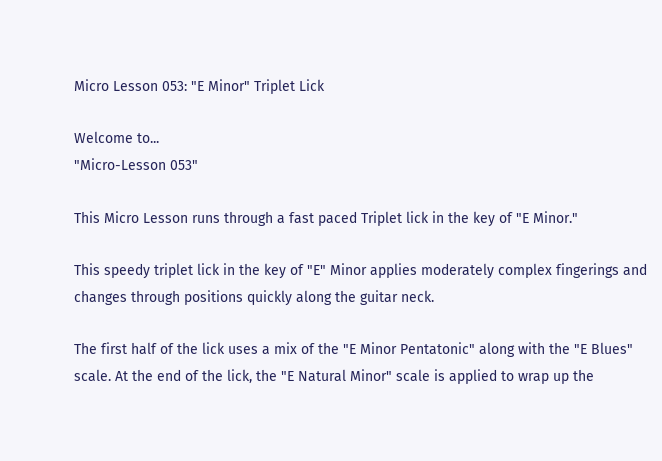Micro Lesson 053: "E Minor" Triplet Lick

Welcome to...
"Micro-Lesson 053"

This Micro Lesson runs through a fast paced Triplet lick in the key of "E Minor."

This speedy triplet lick in the key of "E" Minor applies moderately complex fingerings and changes through positions quickly along the guitar neck.

The first half of the lick uses a mix of the "E Minor Pentatonic" along with the "E Blues" scale. At the end of the lick, the "E Natural Minor" scale is applied to wrap up the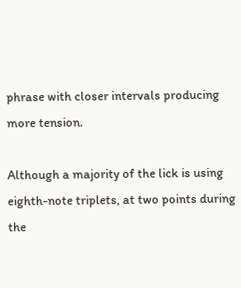phrase with closer intervals producing more tension.

Although a majority of the lick is using eighth-note triplets, at two points during the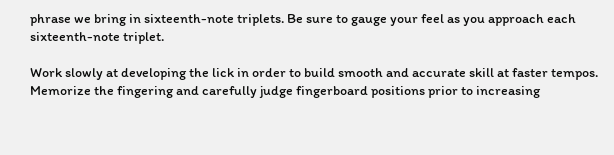phrase we bring in sixteenth-note triplets. Be sure to gauge your feel as you approach each sixteenth-note triplet.

Work slowly at developing the lick in order to build smooth and accurate skill at faster tempos. Memorize the fingering and carefully judge fingerboard positions prior to increasing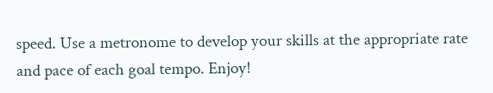speed. Use a metronome to develop your skills at the appropriate rate and pace of each goal tempo. Enjoy!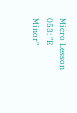Micro Lesson 053: "E Minor"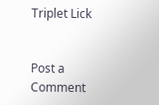Triplet Lick


Post a Comment